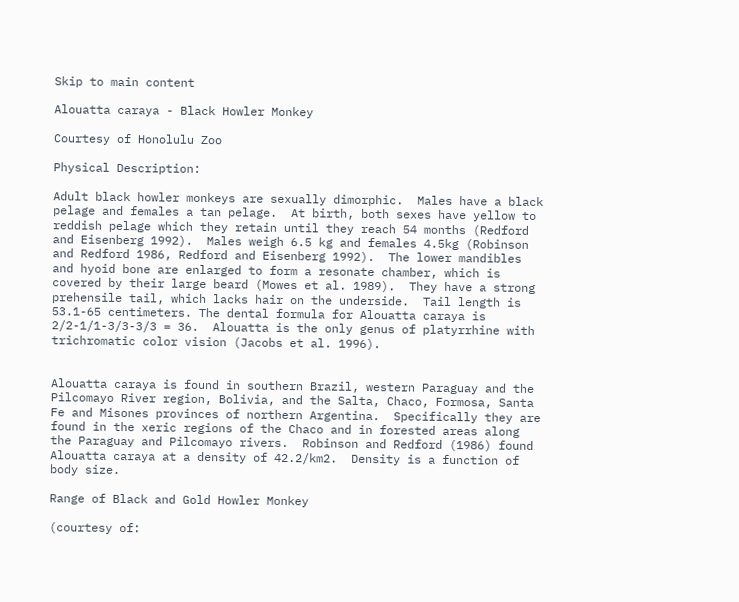Skip to main content

Alouatta caraya - Black Howler Monkey

Courtesy of Honolulu Zoo

Physical Description:

Adult black howler monkeys are sexually dimorphic.  Males have a black pelage and females a tan pelage.  At birth, both sexes have yellow to reddish pelage which they retain until they reach 54 months (Redford and Eisenberg 1992).  Males weigh 6.5 kg and females 4.5kg (Robinson and Redford 1986, Redford and Eisenberg 1992).  The lower mandibles and hyoid bone are enlarged to form a resonate chamber, which is covered by their large beard (Mowes et al. 1989).  They have a strong prehensile tail, which lacks hair on the underside.  Tail length is 53.1-65 centimeters. The dental formula for Alouatta caraya is 2/2-1/1-3/3-3/3 = 36.  Alouatta is the only genus of platyrrhine with trichromatic color vision (Jacobs et al. 1996).


Alouatta caraya is found in southern Brazil, western Paraguay and the Pilcomayo River region, Bolivia, and the Salta, Chaco, Formosa, Santa Fe and Misones provinces of northern Argentina.  Specifically they are found in the xeric regions of the Chaco and in forested areas along the Paraguay and Pilcomayo rivers.  Robinson and Redford (1986) found Alouatta caraya at a density of 42.2/km2.  Density is a function of body size.

Range of Black and Gold Howler Monkey

(courtesy of: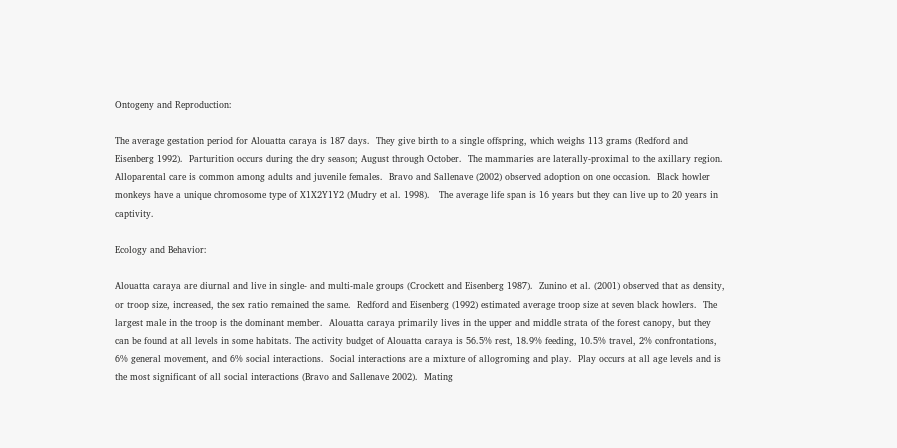Ontogeny and Reproduction:

The average gestation period for Alouatta caraya is 187 days.  They give birth to a single offspring, which weighs 113 grams (Redford and Eisenberg 1992).  Parturition occurs during the dry season; August through October.  The mammaries are laterally-proximal to the axillary region.  Alloparental care is common among adults and juvenile females.  Bravo and Sallenave (2002) observed adoption on one occasion.  Black howler monkeys have a unique chromosome type of X1X2Y1Y2 (Mudry et al. 1998).   The average life span is 16 years but they can live up to 20 years in captivity.

Ecology and Behavior:

Alouatta caraya are diurnal and live in single- and multi-male groups (Crockett and Eisenberg 1987).  Zunino et al. (2001) observed that as density, or troop size, increased, the sex ratio remained the same.  Redford and Eisenberg (1992) estimated average troop size at seven black howlers.  The largest male in the troop is the dominant member.  Alouatta caraya primarily lives in the upper and middle strata of the forest canopy, but they can be found at all levels in some habitats. The activity budget of Alouatta caraya is 56.5% rest, 18.9% feeding, 10.5% travel, 2% confrontations, 6% general movement, and 6% social interactions.  Social interactions are a mixture of allogroming and play.  Play occurs at all age levels and is the most significant of all social interactions (Bravo and Sallenave 2002).  Mating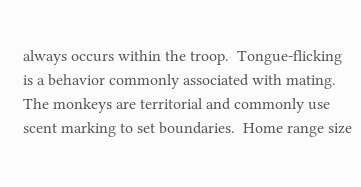always occurs within the troop.  Tongue-flicking is a behavior commonly associated with mating.
The monkeys are territorial and commonly use scent marking to set boundaries.  Home range size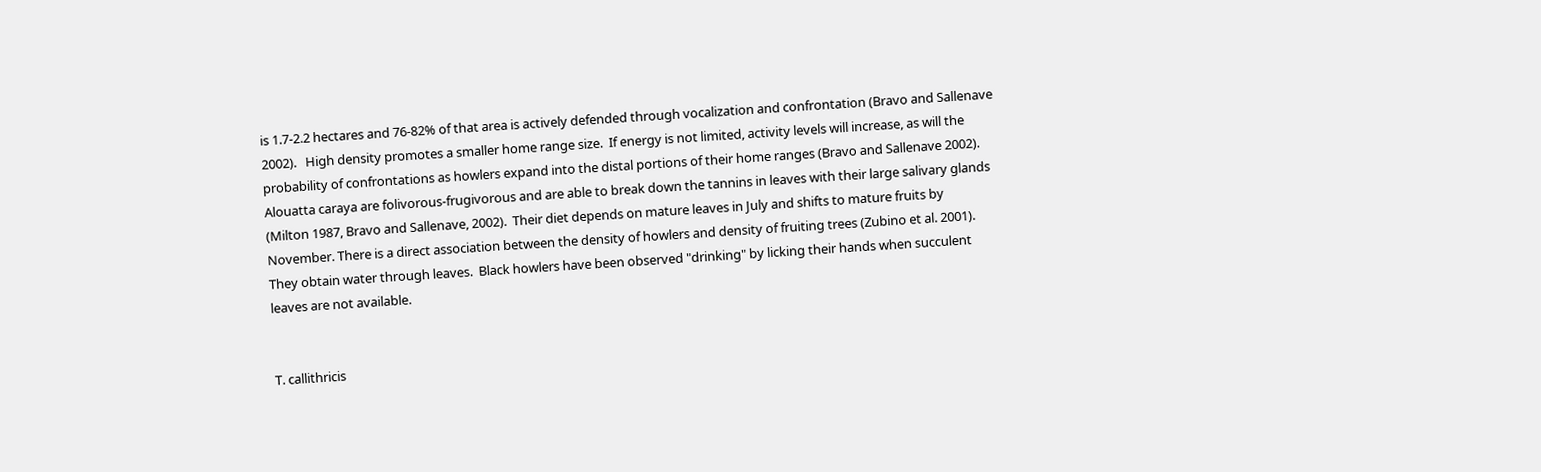is 1.7-2.2 hectares and 76-82% of that area is actively defended through vocalization and confrontation (Bravo and Sallenave 2002).   High density promotes a smaller home range size.  If energy is not limited, activity levels will increase, as will the probability of confrontations as howlers expand into the distal portions of their home ranges (Bravo and Sallenave 2002).
Alouatta caraya are folivorous-frugivorous and are able to break down the tannins in leaves with their large salivary glands (Milton 1987, Bravo and Sallenave, 2002).  Their diet depends on mature leaves in July and shifts to mature fruits by November. There is a direct association between the density of howlers and density of fruiting trees (Zubino et al. 2001). They obtain water through leaves.  Black howlers have been observed "drinking" by licking their hands when succulent leaves are not available.


T. callithricis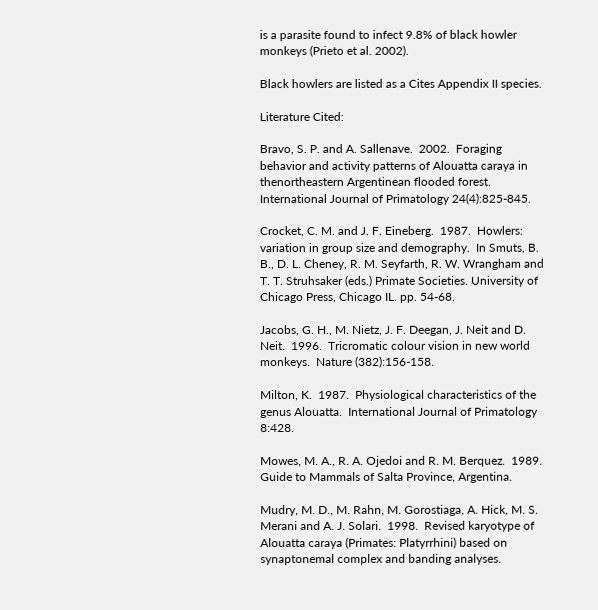is a parasite found to infect 9.8% of black howler monkeys (Prieto et al. 2002).

Black howlers are listed as a Cites Appendix II species.

Literature Cited:

Bravo, S. P. and A. Sallenave.  2002.  Foraging behavior and activity patterns of Alouatta caraya in thenortheastern Argentinean flooded forest. International Journal of Primatology 24(4):825-845.

Crocket, C. M. and J. F. Eineberg.  1987.  Howlers: variation in group size and demography.  In Smuts, B. B., D. L. Cheney, R. M. Seyfarth, R. W. Wrangham and T. T. Struhsaker (eds.) Primate Societies. University of Chicago Press, Chicago IL. pp. 54-68.

Jacobs, G. H., M. Nietz, J. F. Deegan, J. Neit and D. Neit.  1996.  Tricromatic colour vision in new world monkeys.  Nature (382):156-158.

Milton, K.  1987.  Physiological characteristics of the genus Alouatta.  International Journal of Primatology 8:428.

Mowes, M. A., R. A. Ojedoi and R. M. Berquez.  1989.  Guide to Mammals of Salta Province, Argentina.

Mudry, M. D., M. Rahn, M. Gorostiaga, A. Hick, M. S. Merani and A. J. Solari.  1998.  Revised karyotype of Alouatta caraya (Primates: Platyrrhini) based on synaptonemal complex and banding analyses.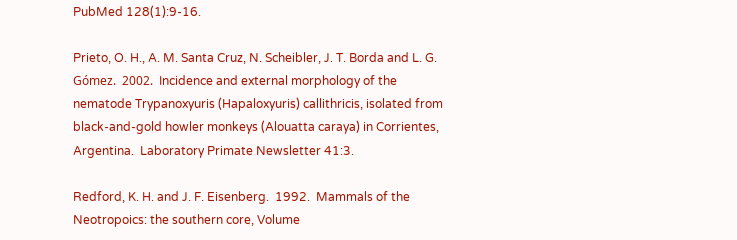PubMed 128(1):9-16.

Prieto, O. H., A. M. Santa Cruz, N. Scheibler, J. T. Borda and L. G. Gómez.  2002.  Incidence and external morphology of the nematode Trypanoxyuris (Hapaloxyuris) callithricis, isolated from black-and-gold howler monkeys (Alouatta caraya) in Corrientes, Argentina.  Laboratory Primate Newsletter 41:3.

Redford, K. H. and J. F. Eisenberg.  1992.  Mammals of the Neotropoics: the southern core, Volume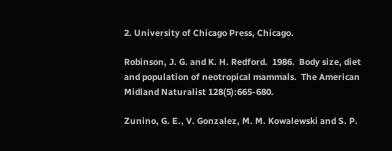2. University of Chicago Press, Chicago.

Robinson, J. G. and K. H. Redford.  1986.  Body size, diet and population of neotropical mammals.  The American Midland Naturalist 128(5):665-680.

Zunino, G. E., V. Gonzalez, M. M. Kowalewski and S. P.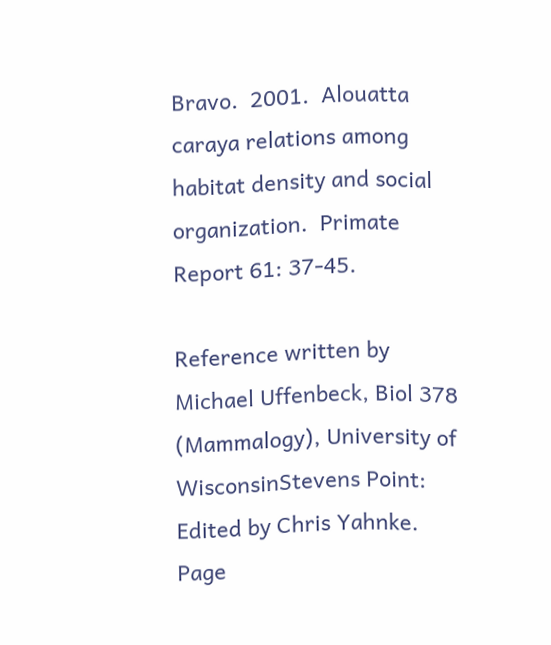Bravo.  2001.  Alouatta caraya relations among habitat density and social organization.  Primate Report 61: 37-45.

Reference written by Michael Uffenbeck, Biol 378 (Mammalogy), University of WisconsinStevens Point:  Edited by Chris Yahnke. Page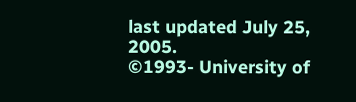last updated July 25, 2005.
©1993- University of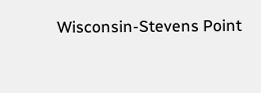Wisconsin-Stevens Point